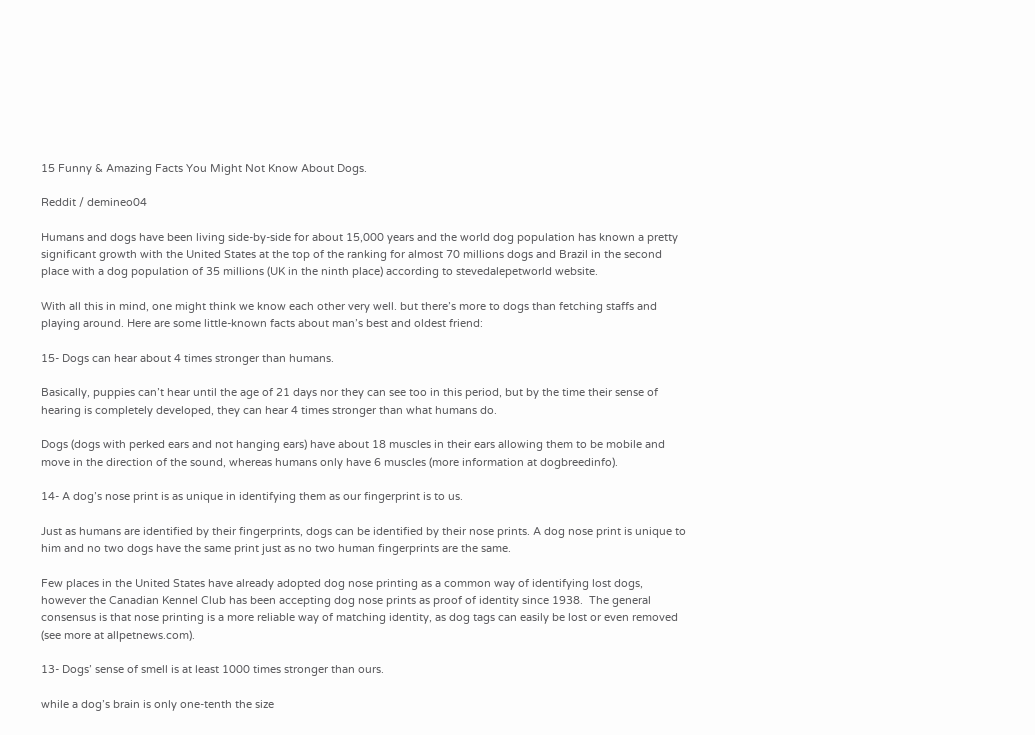15 Funny & Amazing Facts You Might Not Know About Dogs.

Reddit / demineo04

Humans and dogs have been living side-by-side for about 15,000 years and the world dog population has known a pretty significant growth with the United States at the top of the ranking for almost 70 millions dogs and Brazil in the second place with a dog population of 35 millions (UK in the ninth place) according to stevedalepetworld website.

With all this in mind, one might think we know each other very well. but there’s more to dogs than fetching staffs and playing around. Here are some little-known facts about man’s best and oldest friend:

15- Dogs can hear about 4 times stronger than humans.

Basically, puppies can’t hear until the age of 21 days nor they can see too in this period, but by the time their sense of hearing is completely developed, they can hear 4 times stronger than what humans do.

Dogs (dogs with perked ears and not hanging ears) have about 18 muscles in their ears allowing them to be mobile and move in the direction of the sound, whereas humans only have 6 muscles (more information at dogbreedinfo).

14- A dog’s nose print is as unique in identifying them as our fingerprint is to us.

Just as humans are identified by their fingerprints, dogs can be identified by their nose prints. A dog nose print is unique to him and no two dogs have the same print just as no two human fingerprints are the same.

Few places in the United States have already adopted dog nose printing as a common way of identifying lost dogs, however the Canadian Kennel Club has been accepting dog nose prints as proof of identity since 1938.  The general consensus is that nose printing is a more reliable way of matching identity, as dog tags can easily be lost or even removed (see more at allpetnews.com).

13- Dogs’ sense of smell is at least 1000 times stronger than ours.

while a dog’s brain is only one-tenth the size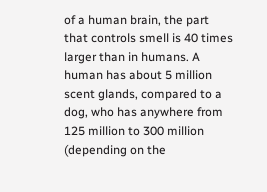of a human brain, the part that controls smell is 40 times larger than in humans. A human has about 5 million scent glands, compared to a dog, who has anywhere from 125 million to 300 million (depending on the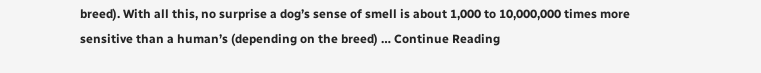breed). With all this, no surprise a dog’s sense of smell is about 1,000 to 10,000,000 times more sensitive than a human’s (depending on the breed) … Continue Reading